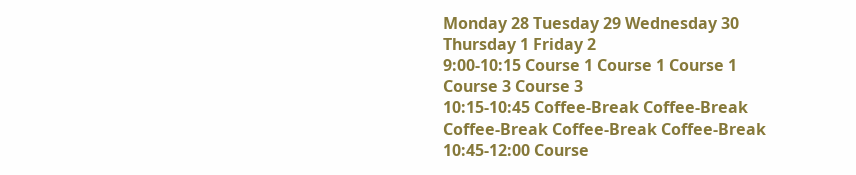Monday 28 Tuesday 29 Wednesday 30 Thursday 1 Friday 2
9:00-10:15 Course 1 Course 1 Course 1 Course 3 Course 3
10:15-10:45 Coffee-Break Coffee-Break Coffee-Break Coffee-Break Coffee-Break
10:45-12:00 Course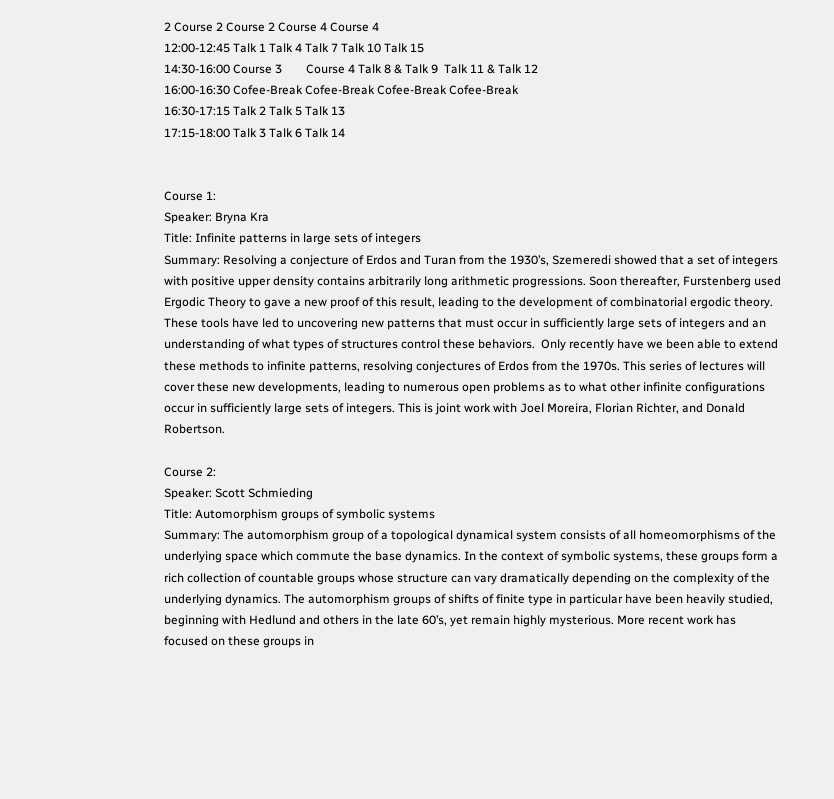2 Course 2 Course 2 Course 4 Course 4
12:00-12:45 Talk 1 Talk 4 Talk 7 Talk 10 Talk 15
14:30-16:00 Course 3        Course 4 Talk 8 & Talk 9  Talk 11 & Talk 12
16:00-16:30 Cofee-Break Cofee-Break Cofee-Break Cofee-Break
16:30-17:15 Talk 2 Talk 5 Talk 13
17:15-18:00 Talk 3 Talk 6 Talk 14


Course 1:
Speaker: Bryna Kra
Title: Infinite patterns in large sets of integers
Summary: Resolving a conjecture of Erdos and Turan from the 1930’s, Szemeredi showed that a set of integers with positive upper density contains arbitrarily long arithmetic progressions. Soon thereafter, Furstenberg used Ergodic Theory to gave a new proof of this result, leading to the development of combinatorial ergodic theory.  These tools have led to uncovering new patterns that must occur in sufficiently large sets of integers and an understanding of what types of structures control these behaviors.  Only recently have we been able to extend these methods to infinite patterns, resolving conjectures of Erdos from the 1970s. This series of lectures will cover these new developments, leading to numerous open problems as to what other infinite configurations occur in sufficiently large sets of integers. This is joint work with Joel Moreira, Florian Richter, and Donald Robertson.

Course 2:
Speaker: Scott Schmieding
Title: Automorphism groups of symbolic systems
Summary: The automorphism group of a topological dynamical system consists of all homeomorphisms of the underlying space which commute the base dynamics. In the context of symbolic systems, these groups form a rich collection of countable groups whose structure can vary dramatically depending on the complexity of the underlying dynamics. The automorphism groups of shifts of finite type in particular have been heavily studied, beginning with Hedlund and others in the late 60’s, yet remain highly mysterious. More recent work has focused on these groups in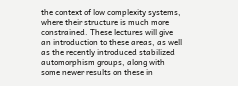the context of low complexity systems, where their structure is much more constrained. These lectures will give an introduction to these areas, as well as the recently introduced stabilized automorphism groups, along with some newer results on these in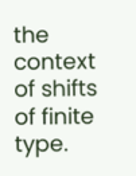the context of shifts of finite type.